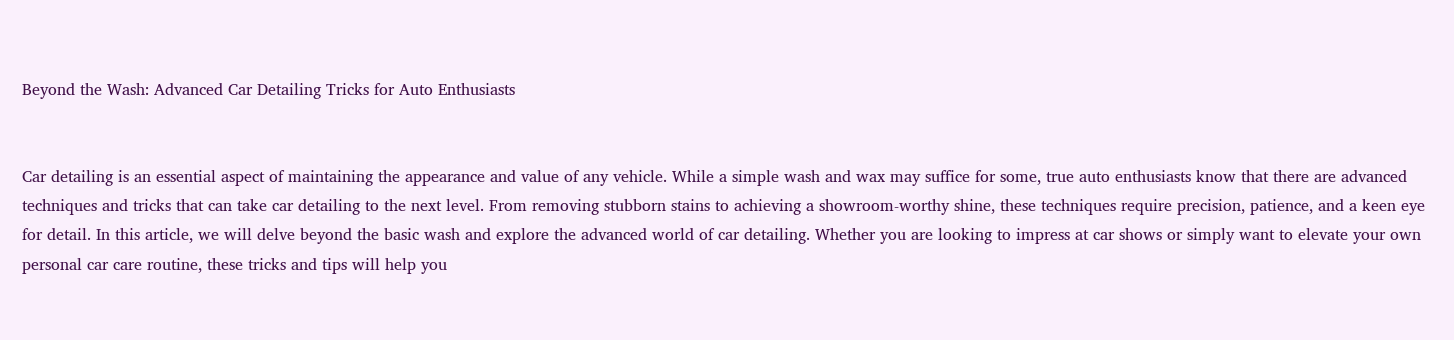Beyond the Wash: Advanced Car Detailing Tricks for Auto Enthusiasts


Car detailing is an essential aspect of maintaining the appearance and value of any vehicle. While a simple wash and wax may suffice for some, true auto enthusiasts know that there are advanced techniques and tricks that can take car detailing to the next level. From removing stubborn stains to achieving a showroom-worthy shine, these techniques require precision, patience, and a keen eye for detail. In this article, we will delve beyond the basic wash and explore the advanced world of car detailing. Whether you are looking to impress at car shows or simply want to elevate your own personal car care routine, these tricks and tips will help you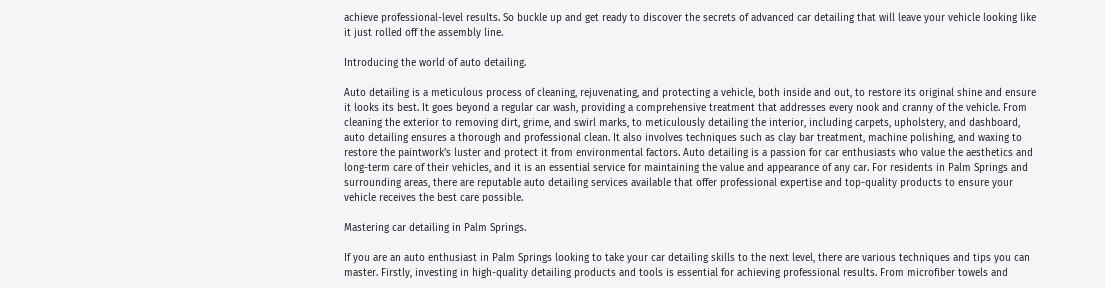achieve professional-level results. So buckle up and get ready to discover the secrets of advanced car detailing that will leave your vehicle looking like it just rolled off the assembly line.

Introducing the world of auto detailing.

Auto detailing is a meticulous process of cleaning, rejuvenating, and protecting a vehicle, both inside and out, to restore its original shine and ensure it looks its best. It goes beyond a regular car wash, providing a comprehensive treatment that addresses every nook and cranny of the vehicle. From cleaning the exterior to removing dirt, grime, and swirl marks, to meticulously detailing the interior, including carpets, upholstery, and dashboard, auto detailing ensures a thorough and professional clean. It also involves techniques such as clay bar treatment, machine polishing, and waxing to restore the paintwork’s luster and protect it from environmental factors. Auto detailing is a passion for car enthusiasts who value the aesthetics and long-term care of their vehicles, and it is an essential service for maintaining the value and appearance of any car. For residents in Palm Springs and surrounding areas, there are reputable auto detailing services available that offer professional expertise and top-quality products to ensure your vehicle receives the best care possible.

Mastering car detailing in Palm Springs.

If you are an auto enthusiast in Palm Springs looking to take your car detailing skills to the next level, there are various techniques and tips you can master. Firstly, investing in high-quality detailing products and tools is essential for achieving professional results. From microfiber towels and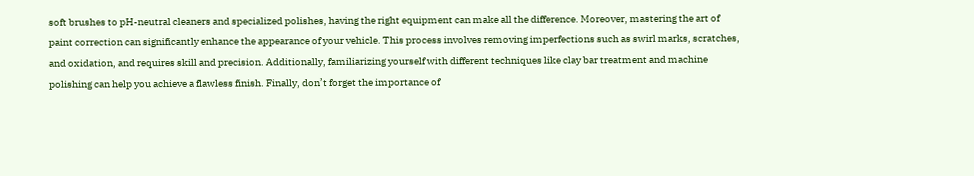soft brushes to pH-neutral cleaners and specialized polishes, having the right equipment can make all the difference. Moreover, mastering the art of paint correction can significantly enhance the appearance of your vehicle. This process involves removing imperfections such as swirl marks, scratches, and oxidation, and requires skill and precision. Additionally, familiarizing yourself with different techniques like clay bar treatment and machine polishing can help you achieve a flawless finish. Finally, don’t forget the importance of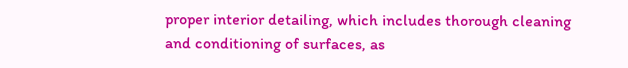proper interior detailing, which includes thorough cleaning and conditioning of surfaces, as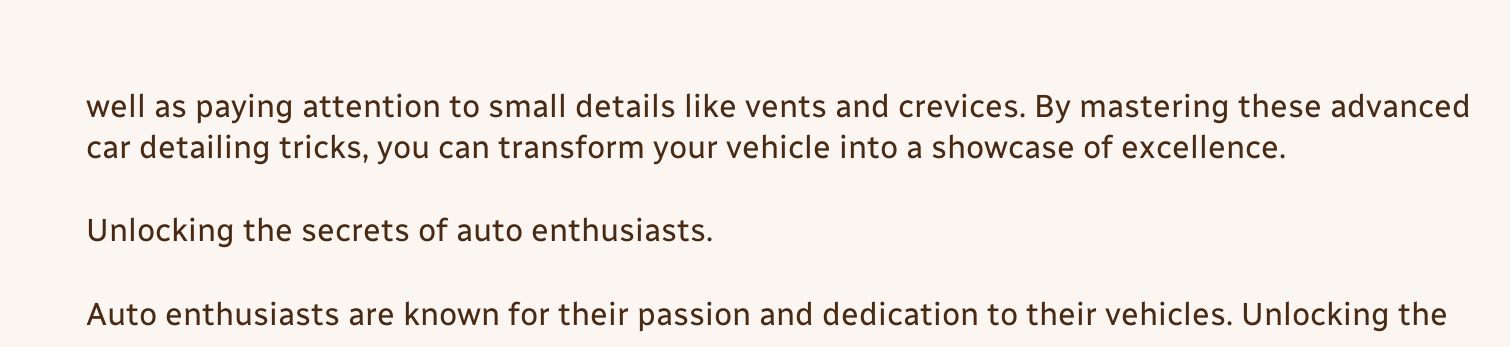well as paying attention to small details like vents and crevices. By mastering these advanced car detailing tricks, you can transform your vehicle into a showcase of excellence.

Unlocking the secrets of auto enthusiasts.

Auto enthusiasts are known for their passion and dedication to their vehicles. Unlocking the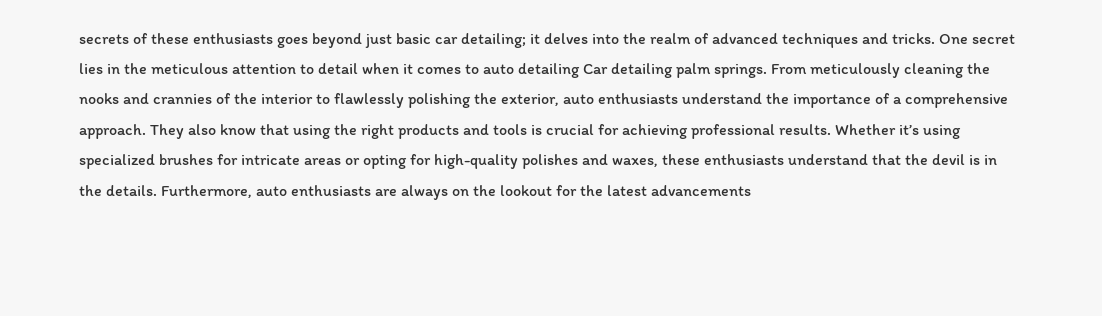secrets of these enthusiasts goes beyond just basic car detailing; it delves into the realm of advanced techniques and tricks. One secret lies in the meticulous attention to detail when it comes to auto detailing Car detailing palm springs. From meticulously cleaning the nooks and crannies of the interior to flawlessly polishing the exterior, auto enthusiasts understand the importance of a comprehensive approach. They also know that using the right products and tools is crucial for achieving professional results. Whether it’s using specialized brushes for intricate areas or opting for high-quality polishes and waxes, these enthusiasts understand that the devil is in the details. Furthermore, auto enthusiasts are always on the lookout for the latest advancements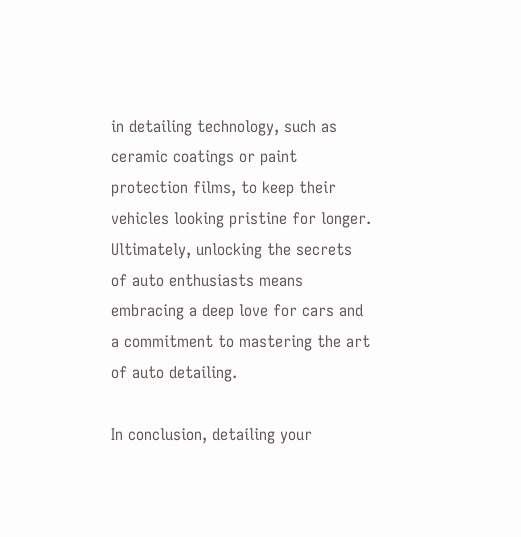in detailing technology, such as ceramic coatings or paint protection films, to keep their vehicles looking pristine for longer. Ultimately, unlocking the secrets of auto enthusiasts means embracing a deep love for cars and a commitment to mastering the art of auto detailing.

In conclusion, detailing your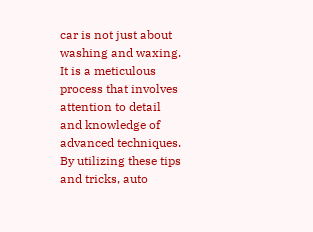car is not just about washing and waxing. It is a meticulous process that involves attention to detail and knowledge of advanced techniques. By utilizing these tips and tricks, auto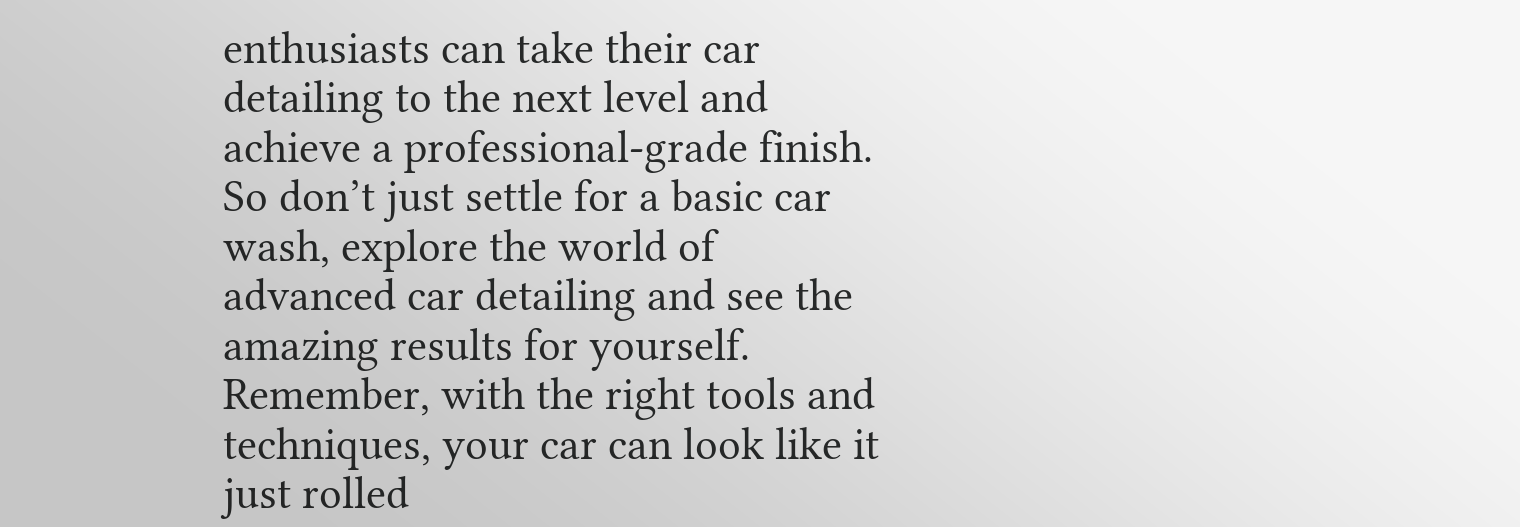enthusiasts can take their car detailing to the next level and achieve a professional-grade finish. So don’t just settle for a basic car wash, explore the world of advanced car detailing and see the amazing results for yourself. Remember, with the right tools and techniques, your car can look like it just rolled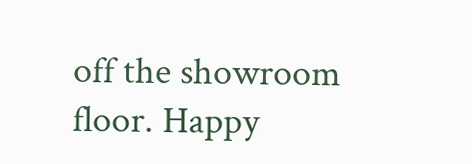off the showroom floor. Happy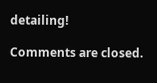detailing!

Comments are closed.